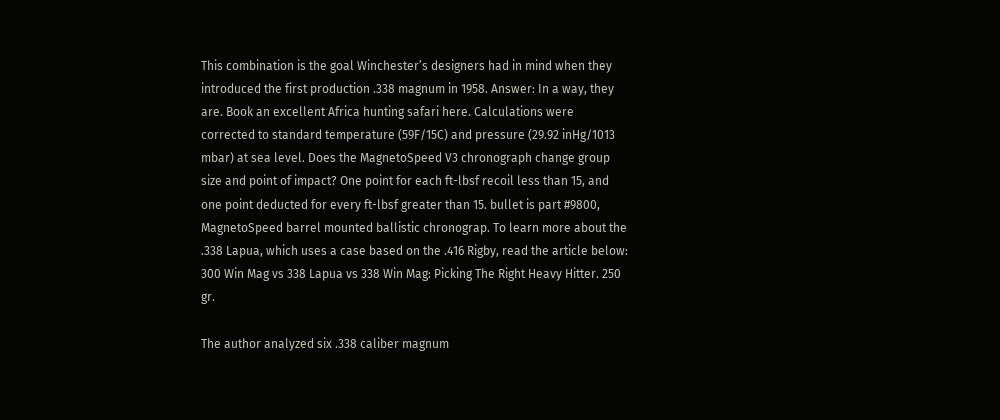This combination is the goal Winchester’s designers had in mind when they introduced the first production .338 magnum in 1958. Answer: In a way, they are. Book an excellent Africa hunting safari here. Calculations were corrected to standard temperature (59F/15C) and pressure (29.92 inHg/1013 mbar) at sea level. Does the MagnetoSpeed V3 chronograph change group size and point of impact? One point for each ft-lbsf recoil less than 15, and one point deducted for every ft-lbsf greater than 15. bullet is part #9800, MagnetoSpeed barrel mounted ballistic chronograp. To learn more about the .338 Lapua, which uses a case based on the .416 Rigby, read the article below: 300 Win Mag vs 338 Lapua vs 338 Win Mag: Picking The Right Heavy Hitter. 250 gr.

The author analyzed six .338 caliber magnum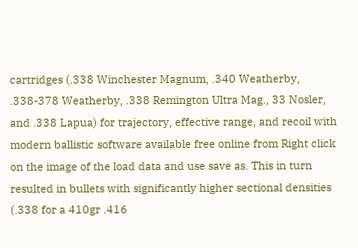cartridges (.338 Winchester Magnum, .340 Weatherby, .338-378 Weatherby, .338 Remington Ultra Mag., 33 Nosler, and .338 Lapua) for trajectory, effective range, and recoil with modern ballistic software available free online from Right click on the image of the load data and use save as. This in turn resulted in bullets with significantly higher sectional densities (.338 for a 410gr .416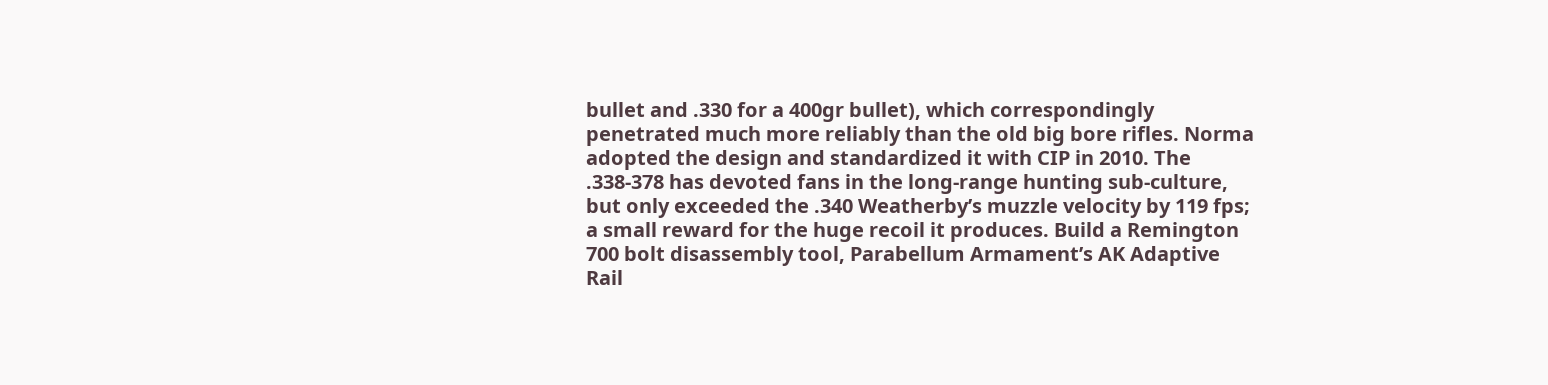bullet and .330 for a 400gr bullet), which correspondingly penetrated much more reliably than the old big bore rifles. Norma adopted the design and standardized it with CIP in 2010. The .338-378 has devoted fans in the long-range hunting sub-culture, but only exceeded the .340 Weatherby’s muzzle velocity by 119 fps; a small reward for the huge recoil it produces. Build a Remington 700 bolt disassembly tool, Parabellum Armament’s AK Adaptive Rail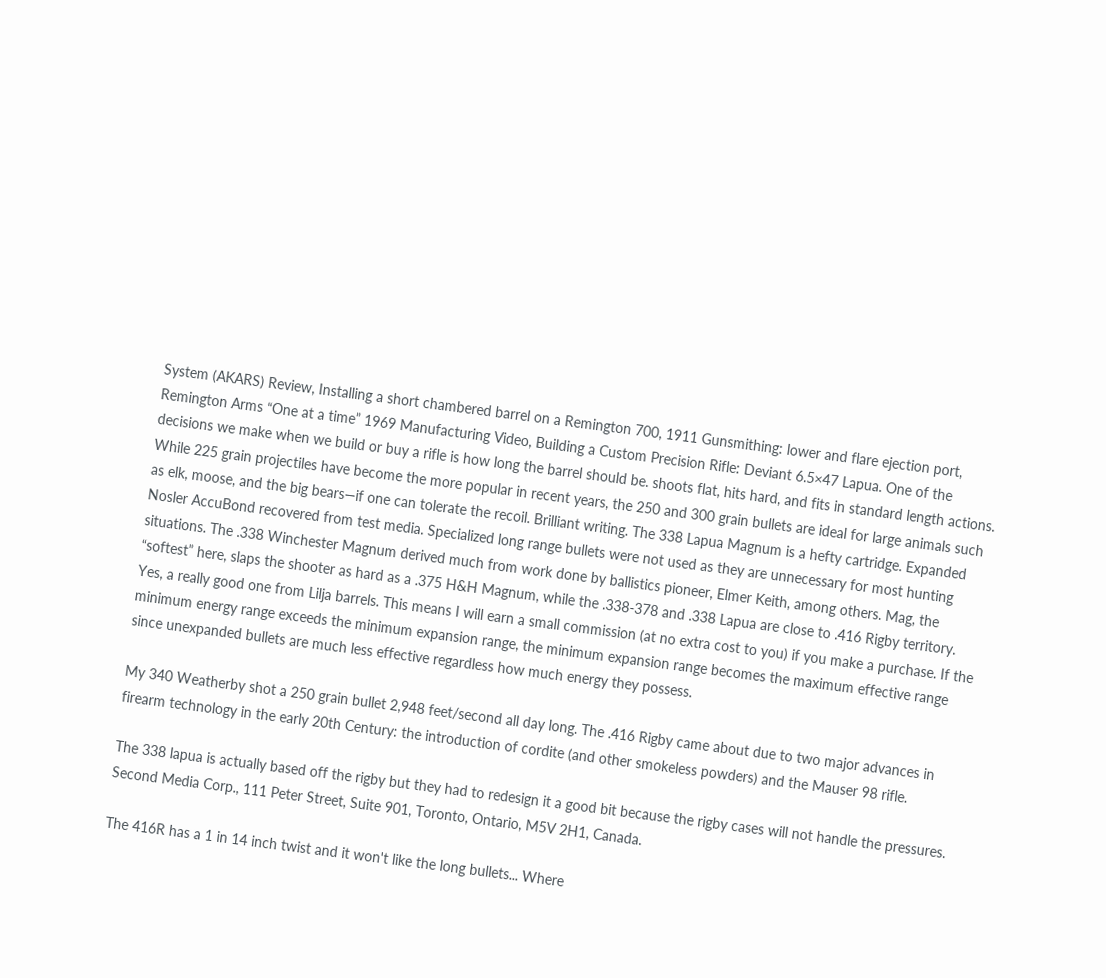System (AKARS) Review, Installing a short chambered barrel on a Remington 700, 1911 Gunsmithing: lower and flare ejection port, Remington Arms “One at a time” 1969 Manufacturing Video, Building a Custom Precision Rifle: Deviant 6.5×47 Lapua. One of the decisions we make when we build or buy a rifle is how long the barrel should be. shoots flat, hits hard, and fits in standard length actions. While 225 grain projectiles have become the more popular in recent years, the 250 and 300 grain bullets are ideal for large animals such as elk, moose, and the big bears—if one can tolerate the recoil. Brilliant writing. The 338 Lapua Magnum is a hefty cartridge. Expanded Nosler AccuBond recovered from test media. Specialized long range bullets were not used as they are unnecessary for most hunting situations. The .338 Winchester Magnum derived much from work done by ballistics pioneer, Elmer Keith, among others. Mag, the “softest” here, slaps the shooter as hard as a .375 H&H Magnum, while the .338-378 and .338 Lapua are close to .416 Rigby territory. Yes, a really good one from Lilja barrels. This means I will earn a small commission (at no extra cost to you) if you make a purchase. If the minimum energy range exceeds the minimum expansion range, the minimum expansion range becomes the maximum effective range since unexpanded bullets are much less effective regardless how much energy they possess.

My 340 Weatherby shot a 250 grain bullet 2,948 feet/second all day long. The .416 Rigby came about due to two major advances in firearm technology in the early 20th Century: the introduction of cordite (and other smokeless powders) and the Mauser 98 rifle.

The 338 lapua is actually based off the rigby but they had to redesign it a good bit because the rigby cases will not handle the pressures. Second Media Corp., 111 Peter Street, Suite 901, Toronto, Ontario, M5V 2H1, Canada.

The 416R has a 1 in 14 inch twist and it won't like the long bullets... Where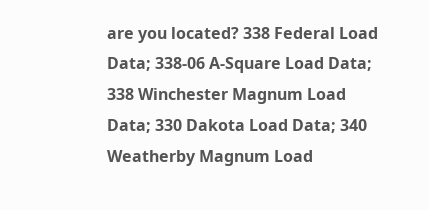are you located? 338 Federal Load Data; 338-06 A-Square Load Data; 338 Winchester Magnum Load Data; 330 Dakota Load Data; 340 Weatherby Magnum Load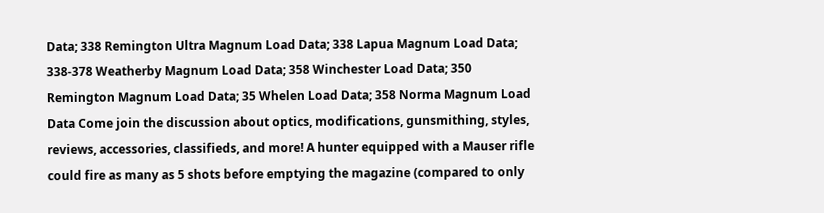Data; 338 Remington Ultra Magnum Load Data; 338 Lapua Magnum Load Data; 338-378 Weatherby Magnum Load Data; 358 Winchester Load Data; 350 Remington Magnum Load Data; 35 Whelen Load Data; 358 Norma Magnum Load Data Come join the discussion about optics, modifications, gunsmithing, styles, reviews, accessories, classifieds, and more! A hunter equipped with a Mauser rifle could fire as many as 5 shots before emptying the magazine (compared to only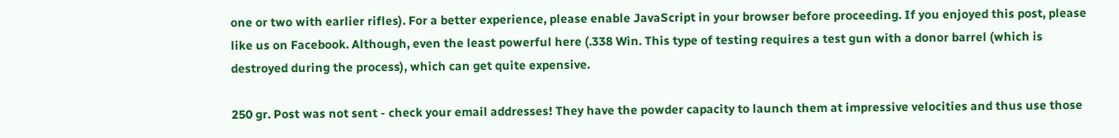one or two with earlier rifles). For a better experience, please enable JavaScript in your browser before proceeding. If you enjoyed this post, please like us on Facebook. Although, even the least powerful here (.338 Win. This type of testing requires a test gun with a donor barrel (which is destroyed during the process), which can get quite expensive.

250 gr. Post was not sent - check your email addresses! They have the powder capacity to launch them at impressive velocities and thus use those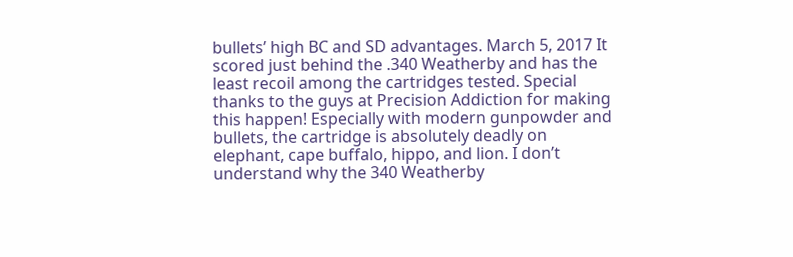bullets’ high BC and SD advantages. March 5, 2017 It scored just behind the .340 Weatherby and has the least recoil among the cartridges tested. Special thanks to the guys at Precision Addiction for making this happen! Especially with modern gunpowder and bullets, the cartridge is absolutely deadly on elephant, cape buffalo, hippo, and lion. I don’t understand why the 340 Weatherby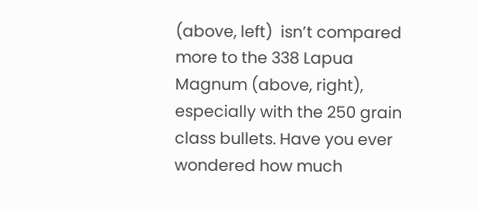(above, left)  isn’t compared more to the 338 Lapua Magnum (above, right), especially with the 250 grain class bullets. Have you ever wondered how much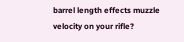barrel length effects muzzle velocity on your rifle?